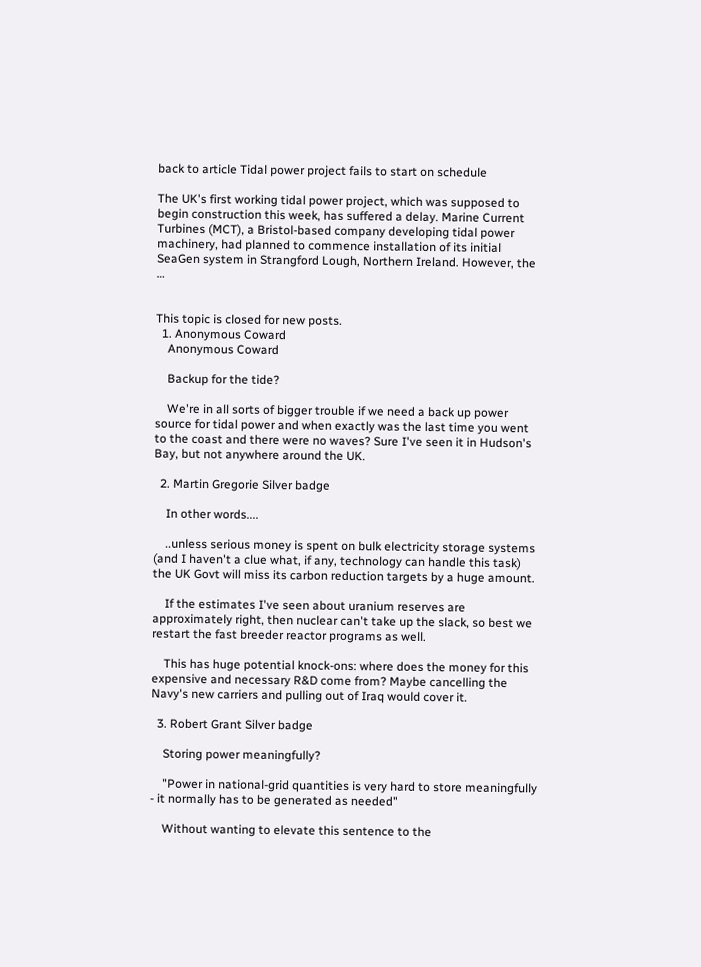back to article Tidal power project fails to start on schedule

The UK's first working tidal power project, which was supposed to begin construction this week, has suffered a delay. Marine Current Turbines (MCT), a Bristol-based company developing tidal power machinery, had planned to commence installation of its initial SeaGen system in Strangford Lough, Northern Ireland. However, the …


This topic is closed for new posts.
  1. Anonymous Coward
    Anonymous Coward

    Backup for the tide?

    We're in all sorts of bigger trouble if we need a back up power source for tidal power and when exactly was the last time you went to the coast and there were no waves? Sure I've seen it in Hudson's Bay, but not anywhere around the UK.

  2. Martin Gregorie Silver badge

    In other words....

    ..unless serious money is spent on bulk electricity storage systems (and I haven't a clue what, if any, technology can handle this task) the UK Govt will miss its carbon reduction targets by a huge amount.

    If the estimates I've seen about uranium reserves are approximately right, then nuclear can't take up the slack, so best we restart the fast breeder reactor programs as well.

    This has huge potential knock-ons: where does the money for this expensive and necessary R&D come from? Maybe cancelling the Navy's new carriers and pulling out of Iraq would cover it.

  3. Robert Grant Silver badge

    Storing power meaningfully?

    "Power in national-grid quantities is very hard to store meaningfully - it normally has to be generated as needed"

    Without wanting to elevate this sentence to the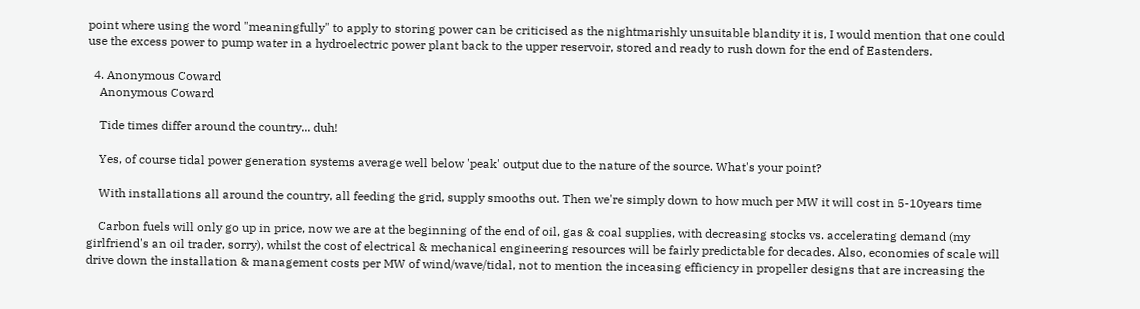point where using the word "meaningfully" to apply to storing power can be criticised as the nightmarishly unsuitable blandity it is, I would mention that one could use the excess power to pump water in a hydroelectric power plant back to the upper reservoir, stored and ready to rush down for the end of Eastenders.

  4. Anonymous Coward
    Anonymous Coward

    Tide times differ around the country... duh!

    Yes, of course tidal power generation systems average well below 'peak' output due to the nature of the source. What's your point?

    With installations all around the country, all feeding the grid, supply smooths out. Then we're simply down to how much per MW it will cost in 5-10years time

    Carbon fuels will only go up in price, now we are at the beginning of the end of oil, gas & coal supplies, with decreasing stocks vs. accelerating demand (my girlfriend's an oil trader, sorry), whilst the cost of electrical & mechanical engineering resources will be fairly predictable for decades. Also, economies of scale will drive down the installation & management costs per MW of wind/wave/tidal, not to mention the inceasing efficiency in propeller designs that are increasing the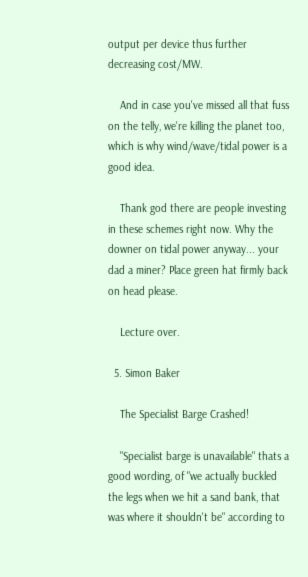output per device thus further decreasing cost/MW.

    And in case you've missed all that fuss on the telly, we're killing the planet too, which is why wind/wave/tidal power is a good idea.

    Thank god there are people investing in these schemes right now. Why the downer on tidal power anyway... your dad a miner? Place green hat firmly back on head please.

    Lecture over.

  5. Simon Baker

    The Specialist Barge Crashed!

    "Specialist barge is unavailable" thats a good wording, of "we actually buckled the legs when we hit a sand bank, that was where it shouldn't be" according to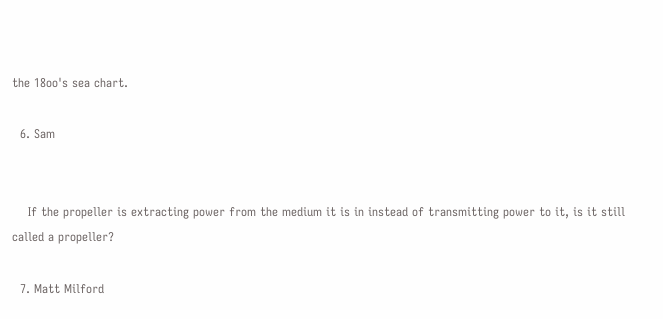the 18oo's sea chart.

  6. Sam


    If the propeller is extracting power from the medium it is in instead of transmitting power to it, is it still called a propeller?

  7. Matt Milford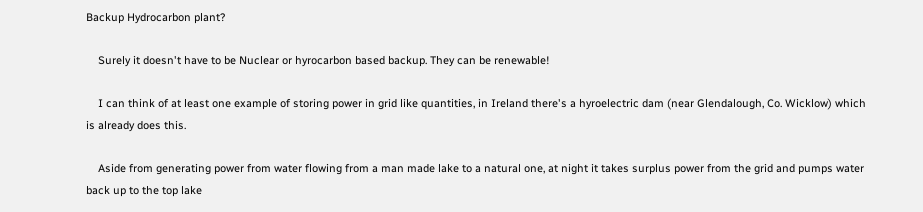Backup Hydrocarbon plant?

    Surely it doesn't have to be Nuclear or hyrocarbon based backup. They can be renewable!

    I can think of at least one example of storing power in grid like quantities, in Ireland there's a hyroelectric dam (near Glendalough, Co. Wicklow) which is already does this.

    Aside from generating power from water flowing from a man made lake to a natural one, at night it takes surplus power from the grid and pumps water back up to the top lake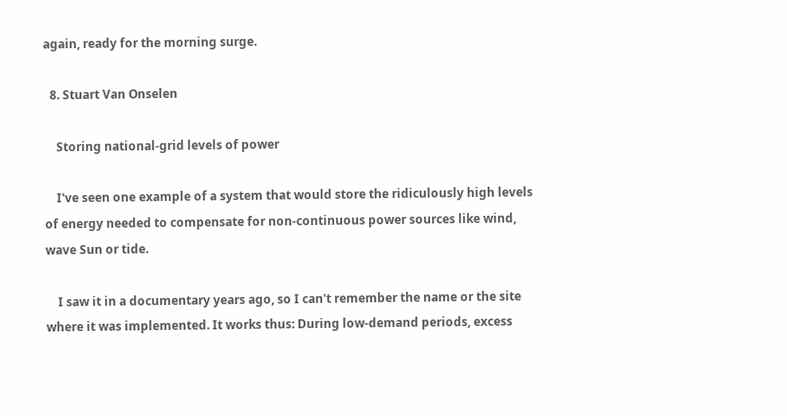again, ready for the morning surge.

  8. Stuart Van Onselen

    Storing national-grid levels of power

    I've seen one example of a system that would store the ridiculously high levels of energy needed to compensate for non-continuous power sources like wind, wave Sun or tide.

    I saw it in a documentary years ago, so I can't remember the name or the site where it was implemented. It works thus: During low-demand periods, excess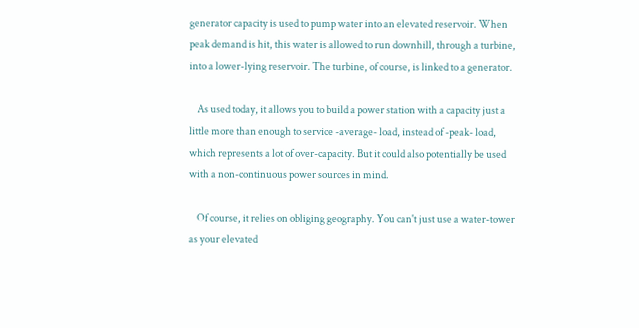generator capacity is used to pump water into an elevated reservoir. When peak demand is hit, this water is allowed to run downhill, through a turbine, into a lower-lying reservoir. The turbine, of course, is linked to a generator.

    As used today, it allows you to build a power station with a capacity just a little more than enough to service -average- load, instead of -peak- load, which represents a lot of over-capacity. But it could also potentially be used with a non-continuous power sources in mind.

    Of course, it relies on obliging geography. You can't just use a water-tower as your elevated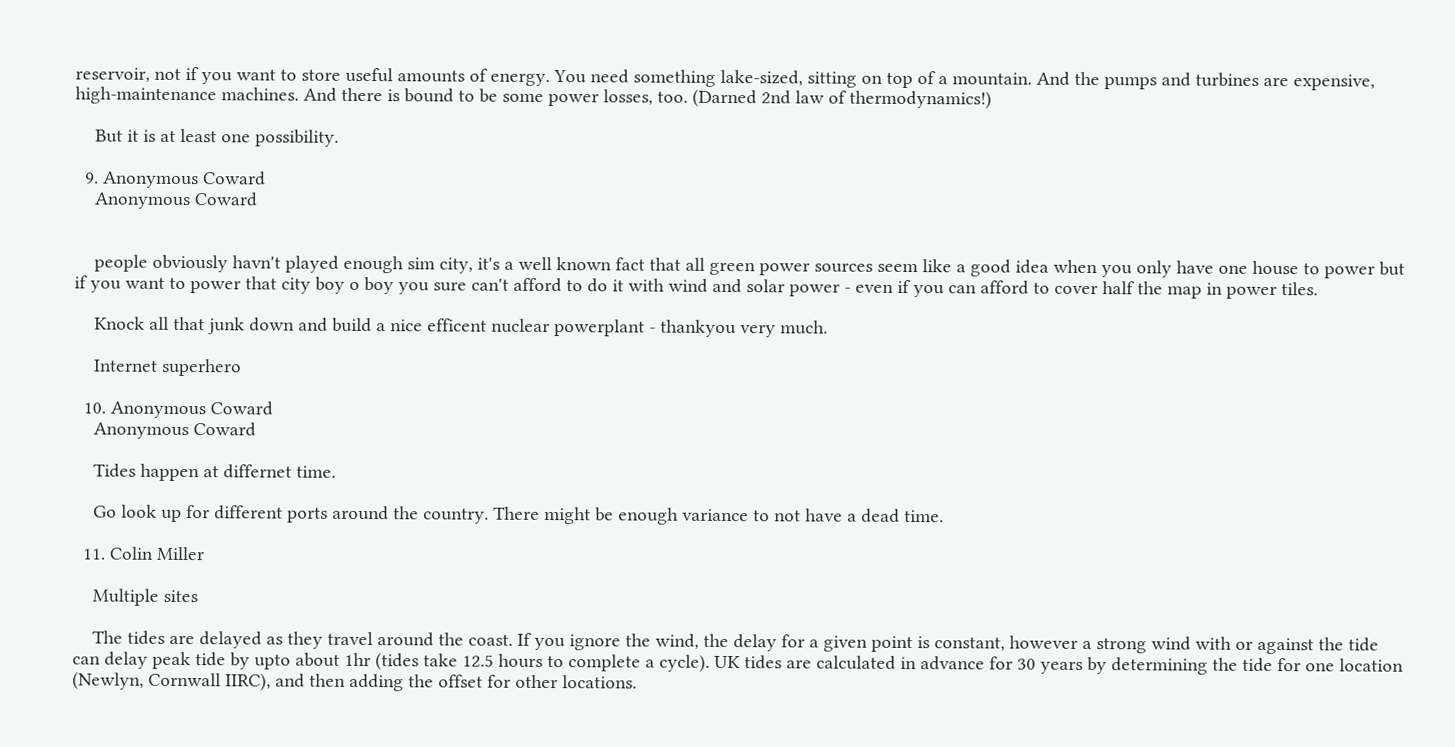reservoir, not if you want to store useful amounts of energy. You need something lake-sized, sitting on top of a mountain. And the pumps and turbines are expensive, high-maintenance machines. And there is bound to be some power losses, too. (Darned 2nd law of thermodynamics!)

    But it is at least one possibility.

  9. Anonymous Coward
    Anonymous Coward


    people obviously havn't played enough sim city, it's a well known fact that all green power sources seem like a good idea when you only have one house to power but if you want to power that city boy o boy you sure can't afford to do it with wind and solar power - even if you can afford to cover half the map in power tiles.

    Knock all that junk down and build a nice efficent nuclear powerplant - thankyou very much.

    Internet superhero

  10. Anonymous Coward
    Anonymous Coward

    Tides happen at differnet time.

    Go look up for different ports around the country. There might be enough variance to not have a dead time.

  11. Colin Miller

    Multiple sites

    The tides are delayed as they travel around the coast. If you ignore the wind, the delay for a given point is constant, however a strong wind with or against the tide can delay peak tide by upto about 1hr (tides take 12.5 hours to complete a cycle). UK tides are calculated in advance for 30 years by determining the tide for one location (Newlyn, Cornwall IIRC), and then adding the offset for other locations.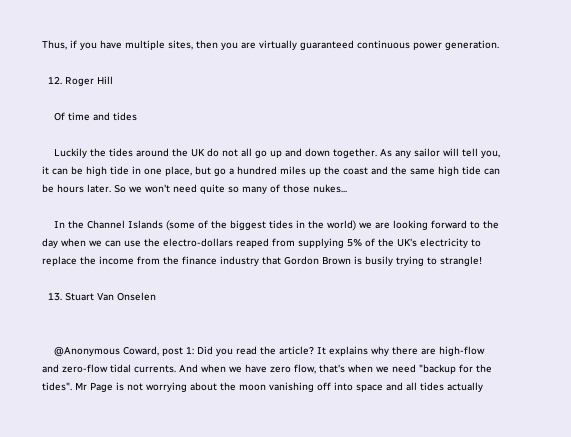Thus, if you have multiple sites, then you are virtually guaranteed continuous power generation.

  12. Roger Hill

    Of time and tides

    Luckily the tides around the UK do not all go up and down together. As any sailor will tell you, it can be high tide in one place, but go a hundred miles up the coast and the same high tide can be hours later. So we won't need quite so many of those nukes...

    In the Channel Islands (some of the biggest tides in the world) we are looking forward to the day when we can use the electro-dollars reaped from supplying 5% of the UK's electricity to replace the income from the finance industry that Gordon Brown is busily trying to strangle!

  13. Stuart Van Onselen


    @Anonymous Coward, post 1: Did you read the article? It explains why there are high-flow and zero-flow tidal currents. And when we have zero flow, that's when we need "backup for the tides". Mr Page is not worrying about the moon vanishing off into space and all tides actually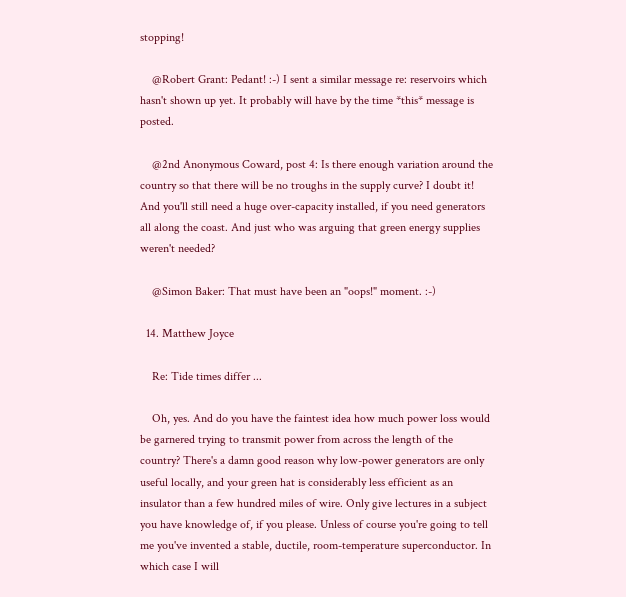stopping!

    @Robert Grant: Pedant! :-) I sent a similar message re: reservoirs which hasn't shown up yet. It probably will have by the time *this* message is posted.

    @2nd Anonymous Coward, post 4: Is there enough variation around the country so that there will be no troughs in the supply curve? I doubt it! And you'll still need a huge over-capacity installed, if you need generators all along the coast. And just who was arguing that green energy supplies weren't needed?

    @Simon Baker: That must have been an "oops!" moment. :-)

  14. Matthew Joyce

    Re: Tide times differ ...

    Oh, yes. And do you have the faintest idea how much power loss would be garnered trying to transmit power from across the length of the country? There's a damn good reason why low-power generators are only useful locally, and your green hat is considerably less efficient as an insulator than a few hundred miles of wire. Only give lectures in a subject you have knowledge of, if you please. Unless of course you're going to tell me you've invented a stable, ductile, room-temperature superconductor. In which case I will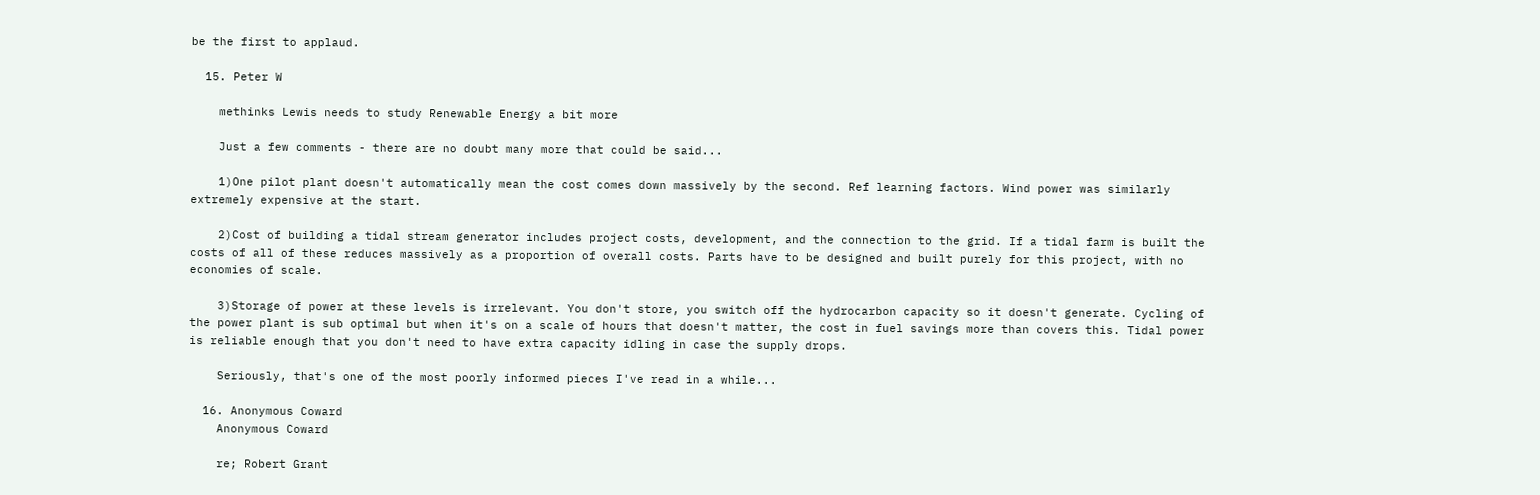be the first to applaud.

  15. Peter W

    methinks Lewis needs to study Renewable Energy a bit more

    Just a few comments - there are no doubt many more that could be said...

    1)One pilot plant doesn't automatically mean the cost comes down massively by the second. Ref learning factors. Wind power was similarly extremely expensive at the start.

    2)Cost of building a tidal stream generator includes project costs, development, and the connection to the grid. If a tidal farm is built the costs of all of these reduces massively as a proportion of overall costs. Parts have to be designed and built purely for this project, with no economies of scale.

    3)Storage of power at these levels is irrelevant. You don't store, you switch off the hydrocarbon capacity so it doesn't generate. Cycling of the power plant is sub optimal but when it's on a scale of hours that doesn't matter, the cost in fuel savings more than covers this. Tidal power is reliable enough that you don't need to have extra capacity idling in case the supply drops.

    Seriously, that's one of the most poorly informed pieces I've read in a while...

  16. Anonymous Coward
    Anonymous Coward

    re; Robert Grant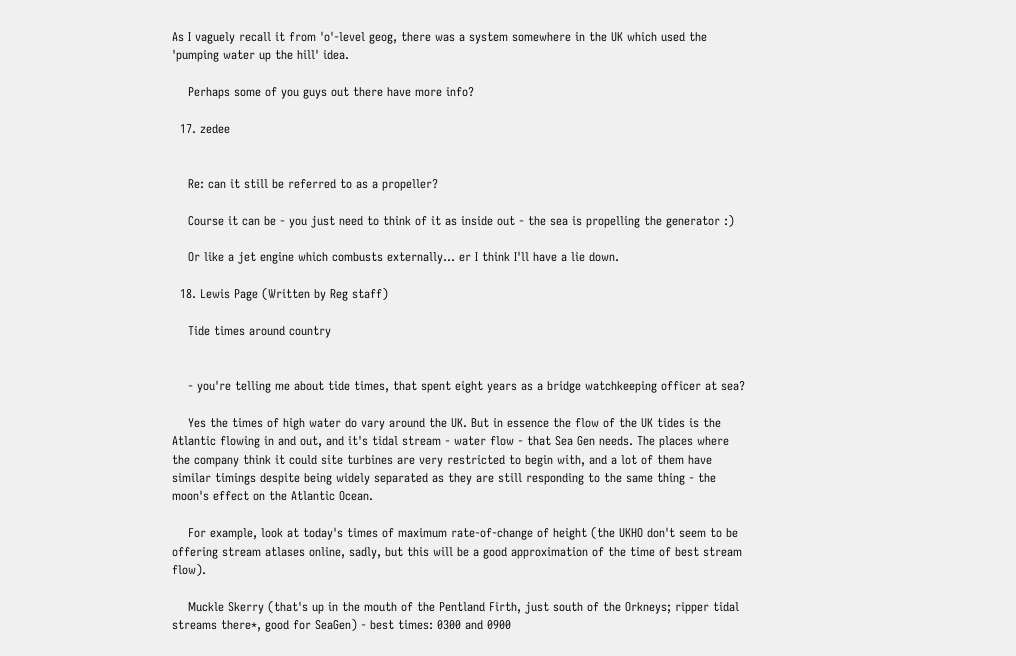As I vaguely recall it from 'o'-level geog, there was a system somewhere in the UK which used the 'pumping water up the hill' idea.

    Perhaps some of you guys out there have more info?

  17. zedee


    Re: can it still be referred to as a propeller?

    Course it can be - you just need to think of it as inside out - the sea is propelling the generator :)

    Or like a jet engine which combusts externally... er I think I'll have a lie down.

  18. Lewis Page (Written by Reg staff)

    Tide times around country


    - you're telling me about tide times, that spent eight years as a bridge watchkeeping officer at sea?

    Yes the times of high water do vary around the UK. But in essence the flow of the UK tides is the Atlantic flowing in and out, and it's tidal stream - water flow - that Sea Gen needs. The places where the company think it could site turbines are very restricted to begin with, and a lot of them have similar timings despite being widely separated as they are still responding to the same thing - the moon's effect on the Atlantic Ocean.

    For example, look at today's times of maximum rate-of-change of height (the UKHO don't seem to be offering stream atlases online, sadly, but this will be a good approximation of the time of best stream flow).

    Muckle Skerry (that's up in the mouth of the Pentland Firth, just south of the Orkneys; ripper tidal streams there*, good for SeaGen) - best times: 0300 and 0900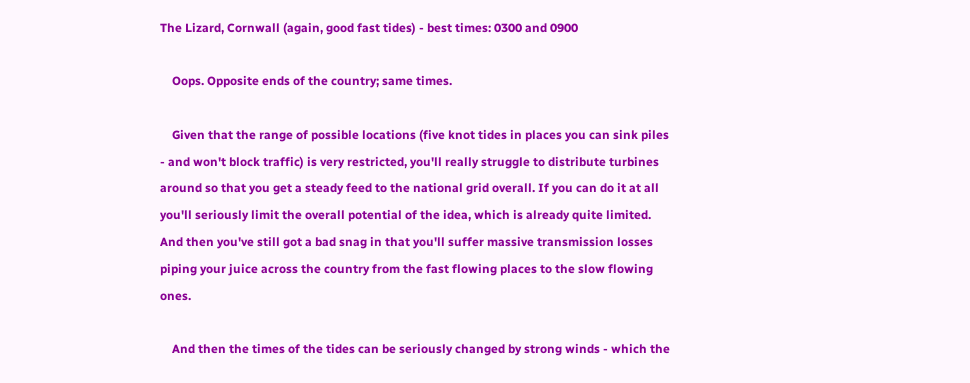The Lizard, Cornwall (again, good fast tides) - best times: 0300 and 0900

    Oops. Opposite ends of the country; same times.

    Given that the range of possible locations (five knot tides in places you can sink piles - and won't block traffic) is very restricted, you'll really struggle to distribute turbines around so that you get a steady feed to the national grid overall. If you can do it at all you'll seriously limit the overall potential of the idea, which is already quite limited. And then you've still got a bad snag in that you'll suffer massive transmission losses piping your juice across the country from the fast flowing places to the slow flowing ones.

    And then the times of the tides can be seriously changed by strong winds - which the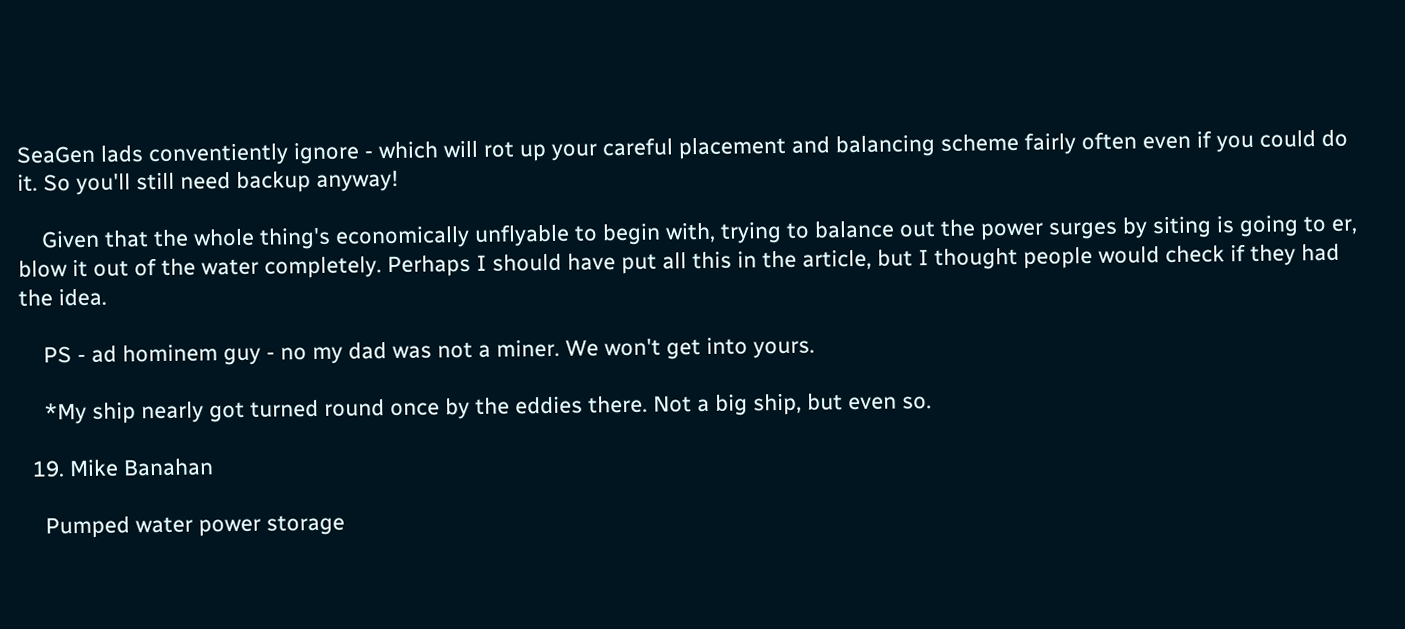SeaGen lads conventiently ignore - which will rot up your careful placement and balancing scheme fairly often even if you could do it. So you'll still need backup anyway!

    Given that the whole thing's economically unflyable to begin with, trying to balance out the power surges by siting is going to er, blow it out of the water completely. Perhaps I should have put all this in the article, but I thought people would check if they had the idea.

    PS - ad hominem guy - no my dad was not a miner. We won't get into yours.

    *My ship nearly got turned round once by the eddies there. Not a big ship, but even so.

  19. Mike Banahan

    Pumped water power storage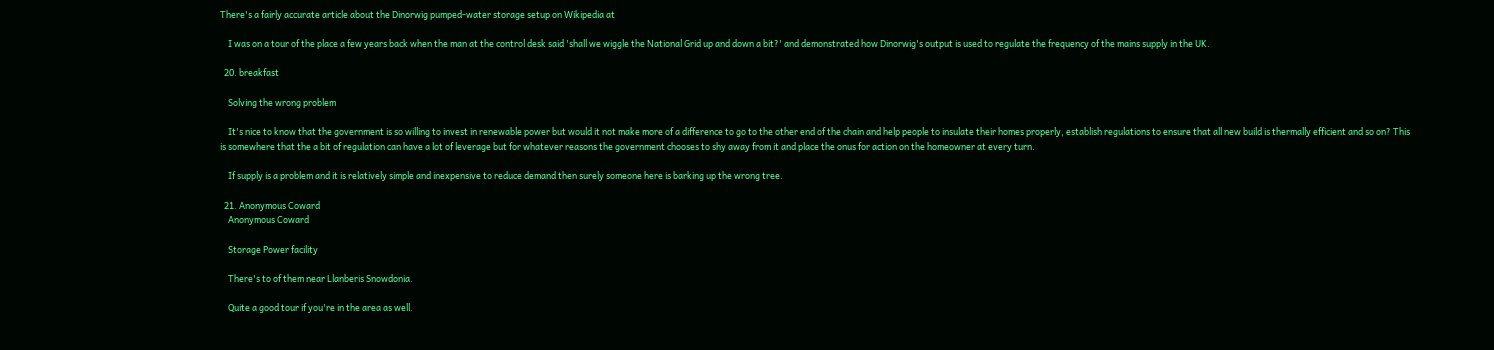There's a fairly accurate article about the Dinorwig pumped-water storage setup on Wikipedia at

    I was on a tour of the place a few years back when the man at the control desk said 'shall we wiggle the National Grid up and down a bit?' and demonstrated how Dinorwig's output is used to regulate the frequency of the mains supply in the UK.

  20. breakfast

    Solving the wrong problem

    It's nice to know that the government is so willing to invest in renewable power but would it not make more of a difference to go to the other end of the chain and help people to insulate their homes properly, establish regulations to ensure that all new build is thermally efficient and so on? This is somewhere that the a bit of regulation can have a lot of leverage but for whatever reasons the government chooses to shy away from it and place the onus for action on the homeowner at every turn.

    If supply is a problem and it is relatively simple and inexpensive to reduce demand then surely someone here is barking up the wrong tree.

  21. Anonymous Coward
    Anonymous Coward

    Storage Power facility

    There's to of them near Llanberis Snowdonia.

    Quite a good tour if you're in the area as well.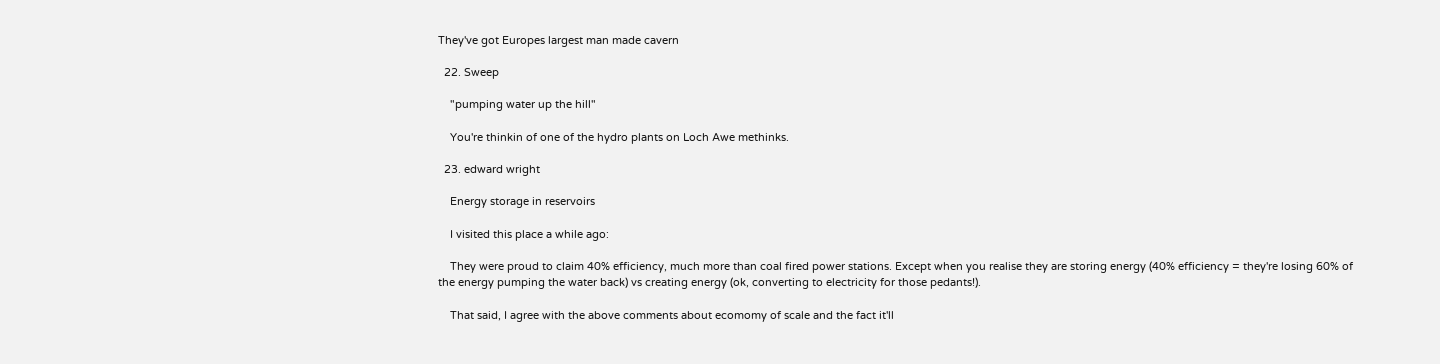They've got Europes largest man made cavern

  22. Sweep

    "pumping water up the hill"

    You're thinkin of one of the hydro plants on Loch Awe methinks.

  23. edward wright

    Energy storage in reservoirs

    I visited this place a while ago:

    They were proud to claim 40% efficiency, much more than coal fired power stations. Except when you realise they are storing energy (40% efficiency = they're losing 60% of the energy pumping the water back) vs creating energy (ok, converting to electricity for those pedants!).

    That said, I agree with the above comments about ecomomy of scale and the fact it'll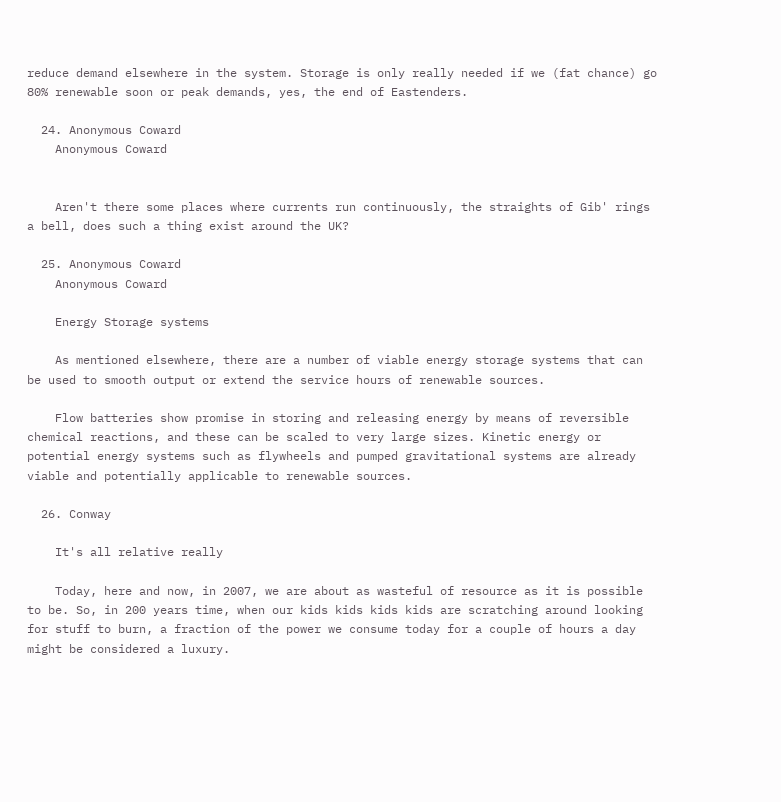reduce demand elsewhere in the system. Storage is only really needed if we (fat chance) go 80% renewable soon or peak demands, yes, the end of Eastenders.

  24. Anonymous Coward
    Anonymous Coward


    Aren't there some places where currents run continuously, the straights of Gib' rings a bell, does such a thing exist around the UK?

  25. Anonymous Coward
    Anonymous Coward

    Energy Storage systems

    As mentioned elsewhere, there are a number of viable energy storage systems that can be used to smooth output or extend the service hours of renewable sources.

    Flow batteries show promise in storing and releasing energy by means of reversible chemical reactions, and these can be scaled to very large sizes. Kinetic energy or potential energy systems such as flywheels and pumped gravitational systems are already viable and potentially applicable to renewable sources.

  26. Conway

    It's all relative really

    Today, here and now, in 2007, we are about as wasteful of resource as it is possible to be. So, in 200 years time, when our kids kids kids kids are scratching around looking for stuff to burn, a fraction of the power we consume today for a couple of hours a day might be considered a luxury.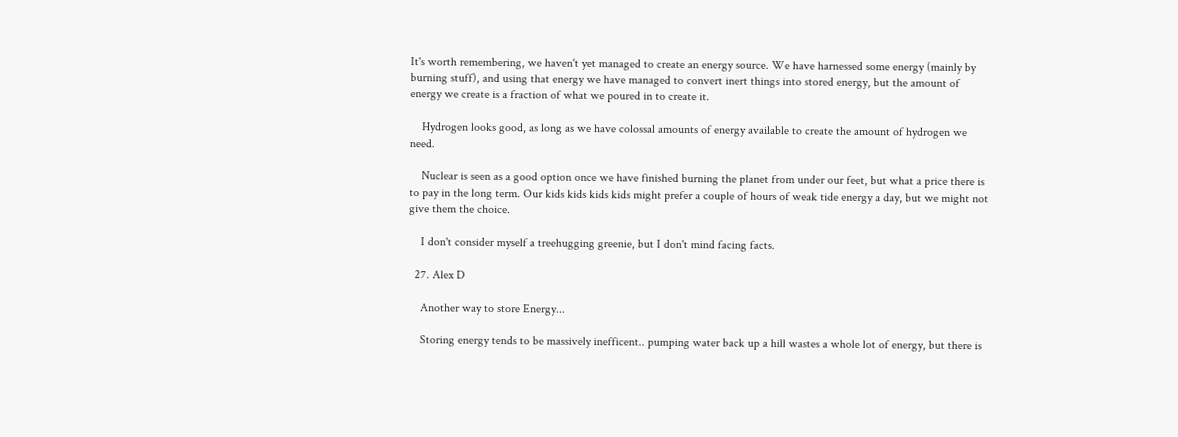It's worth remembering, we haven't yet managed to create an energy source. We have harnessed some energy (mainly by burning stuff), and using that energy we have managed to convert inert things into stored energy, but the amount of energy we create is a fraction of what we poured in to create it.

    Hydrogen looks good, as long as we have colossal amounts of energy available to create the amount of hydrogen we need.

    Nuclear is seen as a good option once we have finished burning the planet from under our feet, but what a price there is to pay in the long term. Our kids kids kids kids might prefer a couple of hours of weak tide energy a day, but we might not give them the choice.

    I don't consider myself a treehugging greenie, but I don't mind facing facts.

  27. Alex D

    Another way to store Energy...

    Storing energy tends to be massively inefficent.. pumping water back up a hill wastes a whole lot of energy, but there is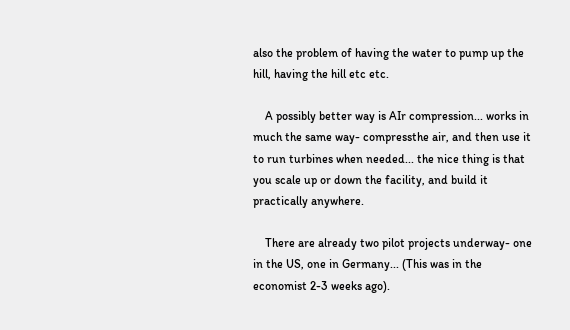also the problem of having the water to pump up the hill, having the hill etc etc.

    A possibly better way is AIr compression... works in much the same way- compressthe air, and then use it to run turbines when needed... the nice thing is that you scale up or down the facility, and build it practically anywhere.

    There are already two pilot projects underway- one in the US, one in Germany... (This was in the economist 2-3 weeks ago).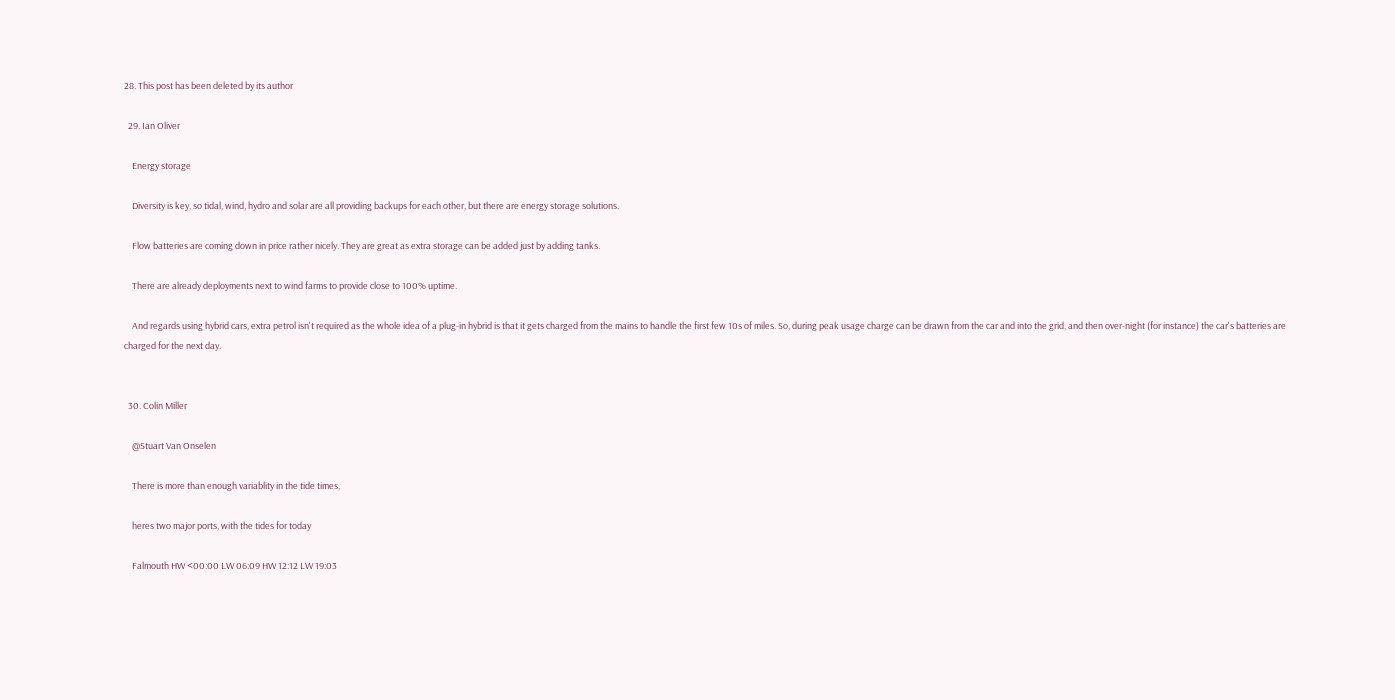28. This post has been deleted by its author

  29. Ian Oliver

    Energy storage

    Diversity is key, so tidal, wind, hydro and solar are all providing backups for each other, but there are energy storage solutions.

    Flow batteries are coming down in price rather nicely. They are great as extra storage can be added just by adding tanks.

    There are already deployments next to wind farms to provide close to 100% uptime.

    And regards using hybrid cars, extra petrol isn't required as the whole idea of a plug-in hybrid is that it gets charged from the mains to handle the first few 10s of miles. So, during peak usage charge can be drawn from the car and into the grid, and then over-night (for instance) the car's batteries are charged for the next day.


  30. Colin Miller

    @Stuart Van Onselen

    There is more than enough variablity in the tide times,

    heres two major ports, with the tides for today

    Falmouth HW <00:00 LW 06:09 HW 12:12 LW 19:03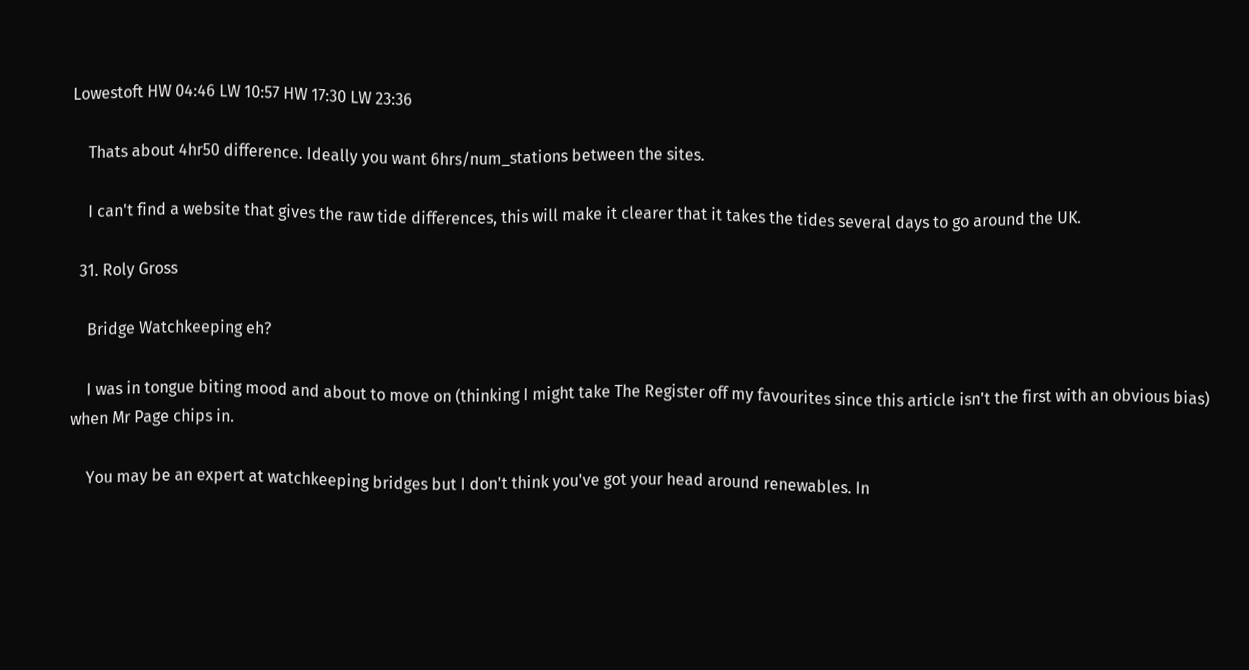Lowestoft HW 04:46 LW 10:57 HW 17:30 LW 23:36

    Thats about 4hr50 difference. Ideally you want 6hrs/num_stations between the sites.

    I can't find a website that gives the raw tide differences, this will make it clearer that it takes the tides several days to go around the UK.

  31. Roly Gross

    Bridge Watchkeeping eh?

    I was in tongue biting mood and about to move on (thinking I might take The Register off my favourites since this article isn't the first with an obvious bias) when Mr Page chips in.

    You may be an expert at watchkeeping bridges but I don't think you've got your head around renewables. In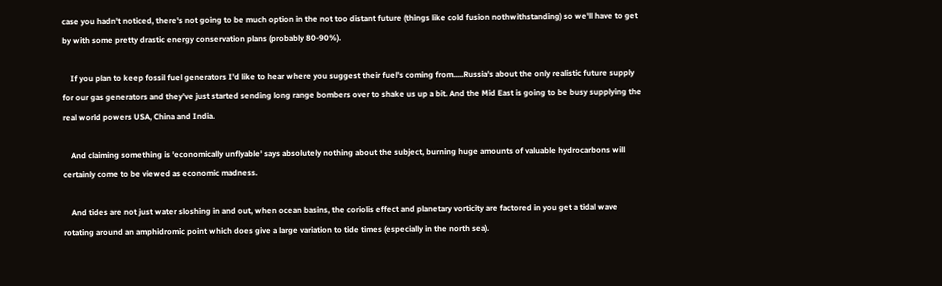case you hadn't noticed, there's not going to be much option in the not too distant future (things like cold fusion nothwithstanding) so we'll have to get by with some pretty drastic energy conservation plans (probably 80-90%).

    If you plan to keep fossil fuel generators I'd like to hear where you suggest their fuel's coming from.....Russia's about the only realistic future supply for our gas generators and they've just started sending long range bombers over to shake us up a bit. And the Mid East is going to be busy supplying the real world powers USA, China and India.

    And claiming something is 'economically unflyable' says absolutely nothing about the subject, burning huge amounts of valuable hydrocarbons will certainly come to be viewed as economic madness.

    And tides are not just water sloshing in and out, when ocean basins, the coriolis effect and planetary vorticity are factored in you get a tidal wave rotating around an amphidromic point which does give a large variation to tide times (especially in the north sea).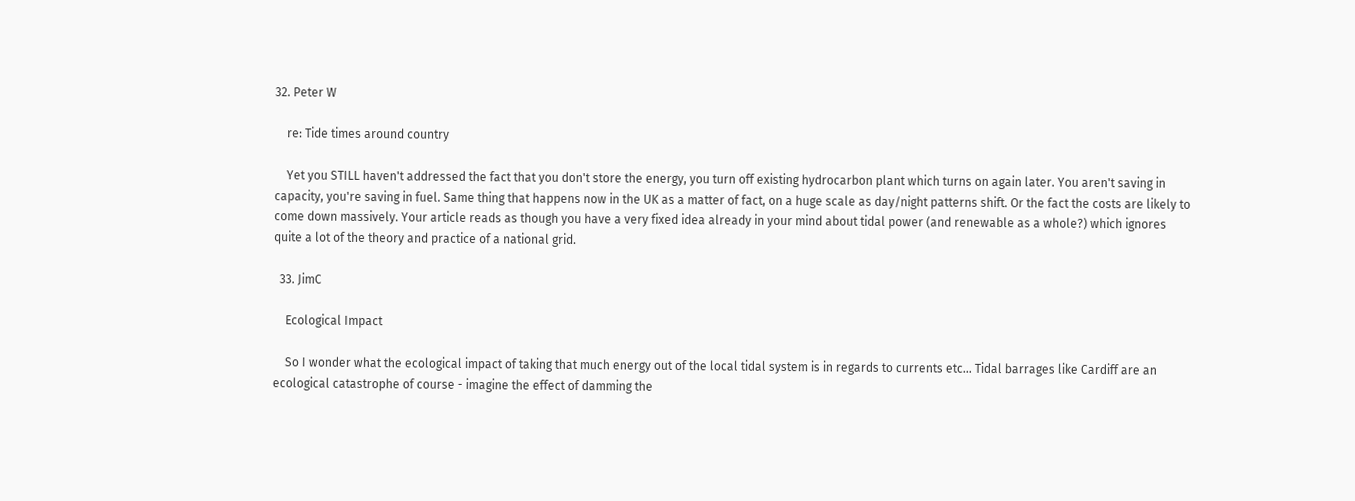32. Peter W

    re: Tide times around country

    Yet you STILL haven't addressed the fact that you don't store the energy, you turn off existing hydrocarbon plant which turns on again later. You aren't saving in capacity, you're saving in fuel. Same thing that happens now in the UK as a matter of fact, on a huge scale as day/night patterns shift. Or the fact the costs are likely to come down massively. Your article reads as though you have a very fixed idea already in your mind about tidal power (and renewable as a whole?) which ignores quite a lot of the theory and practice of a national grid.

  33. JimC

    Ecological Impact

    So I wonder what the ecological impact of taking that much energy out of the local tidal system is in regards to currents etc... Tidal barrages like Cardiff are an ecological catastrophe of course - imagine the effect of damming the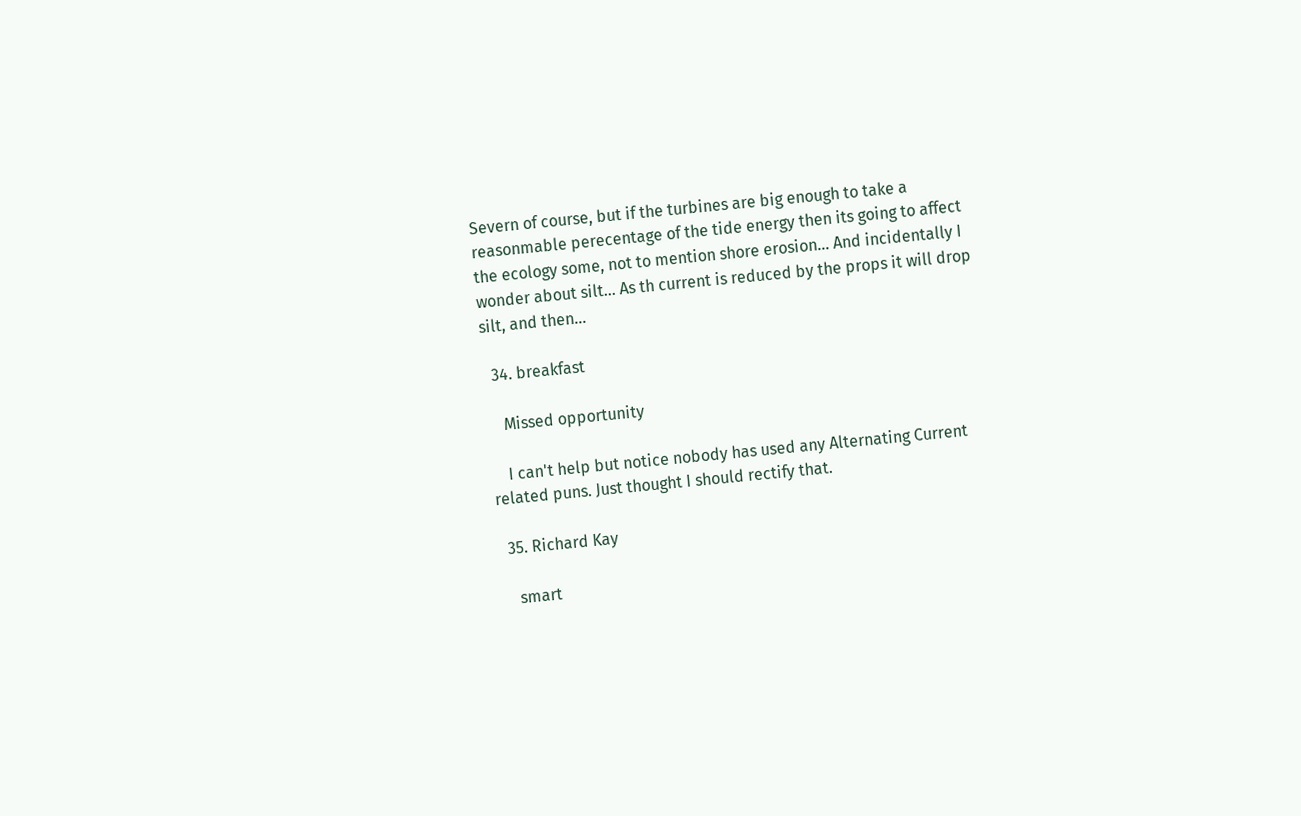Severn of course, but if the turbines are big enough to take a reasonmable perecentage of the tide energy then its going to affect the ecology some, not to mention shore erosion... And incidentally I wonder about silt... As th current is reduced by the props it will drop silt, and then...

  34. breakfast

    Missed opportunity

    I can't help but notice nobody has used any Alternating Current related puns. Just thought I should rectify that.

  35. Richard Kay

    smart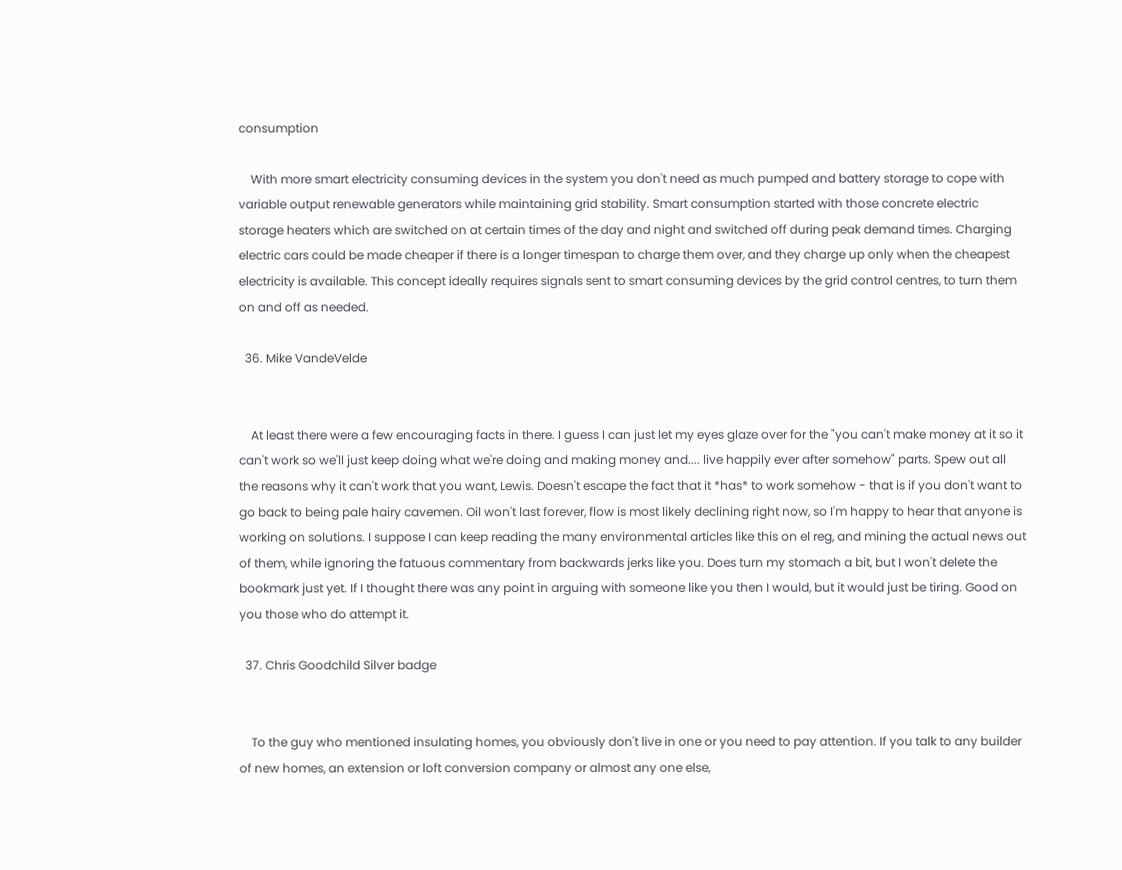consumption

    With more smart electricity consuming devices in the system you don't need as much pumped and battery storage to cope with variable output renewable generators while maintaining grid stability. Smart consumption started with those concrete electric storage heaters which are switched on at certain times of the day and night and switched off during peak demand times. Charging electric cars could be made cheaper if there is a longer timespan to charge them over, and they charge up only when the cheapest electricity is available. This concept ideally requires signals sent to smart consuming devices by the grid control centres, to turn them on and off as needed.

  36. Mike VandeVelde


    At least there were a few encouraging facts in there. I guess I can just let my eyes glaze over for the "you can't make money at it so it can't work so we'll just keep doing what we're doing and making money and.... live happily ever after somehow" parts. Spew out all the reasons why it can't work that you want, Lewis. Doesn't escape the fact that it *has* to work somehow - that is if you don't want to go back to being pale hairy cavemen. Oil won't last forever, flow is most likely declining right now, so I'm happy to hear that anyone is working on solutions. I suppose I can keep reading the many environmental articles like this on el reg, and mining the actual news out of them, while ignoring the fatuous commentary from backwards jerks like you. Does turn my stomach a bit, but I won't delete the bookmark just yet. If I thought there was any point in arguing with someone like you then I would, but it would just be tiring. Good on you those who do attempt it.

  37. Chris Goodchild Silver badge


    To the guy who mentioned insulating homes, you obviously don't live in one or you need to pay attention. If you talk to any builder of new homes, an extension or loft conversion company or almost any one else,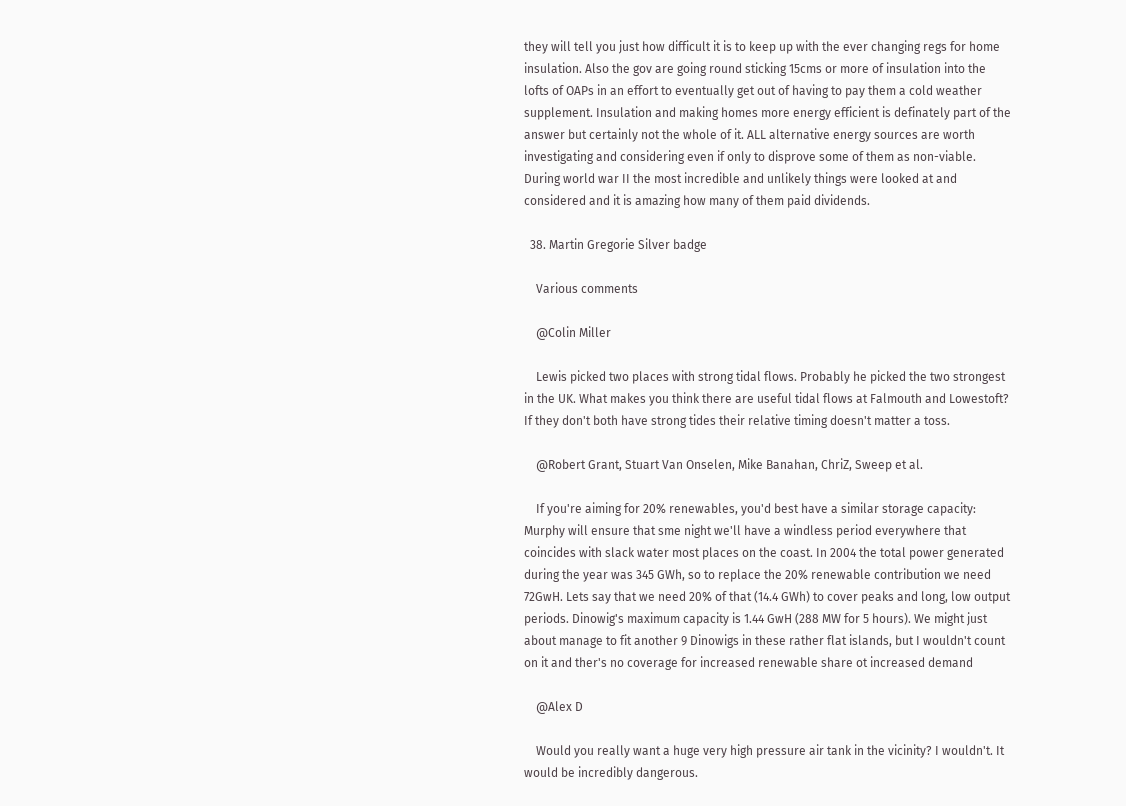they will tell you just how difficult it is to keep up with the ever changing regs for home insulation. Also the gov are going round sticking 15cms or more of insulation into the lofts of OAPs in an effort to eventually get out of having to pay them a cold weather supplement. Insulation and making homes more energy efficient is definately part of the answer but certainly not the whole of it. ALL alternative energy sources are worth investigating and considering even if only to disprove some of them as non-viable. During world war II the most incredible and unlikely things were looked at and considered and it is amazing how many of them paid dividends.

  38. Martin Gregorie Silver badge

    Various comments

    @Colin Miller

    Lewis picked two places with strong tidal flows. Probably he picked the two strongest in the UK. What makes you think there are useful tidal flows at Falmouth and Lowestoft? If they don't both have strong tides their relative timing doesn't matter a toss.

    @Robert Grant, Stuart Van Onselen, Mike Banahan, ChriZ, Sweep et al.

    If you're aiming for 20% renewables, you'd best have a similar storage capacity: Murphy will ensure that sme night we'll have a windless period everywhere that coincides with slack water most places on the coast. In 2004 the total power generated during the year was 345 GWh, so to replace the 20% renewable contribution we need 72GwH. Lets say that we need 20% of that (14.4 GWh) to cover peaks and long, low output periods. Dinowig's maximum capacity is 1.44 GwH (288 MW for 5 hours). We might just about manage to fit another 9 Dinowigs in these rather flat islands, but I wouldn't count on it and ther's no coverage for increased renewable share ot increased demand

    @Alex D

    Would you really want a huge very high pressure air tank in the vicinity? I wouldn't. It would be incredibly dangerous.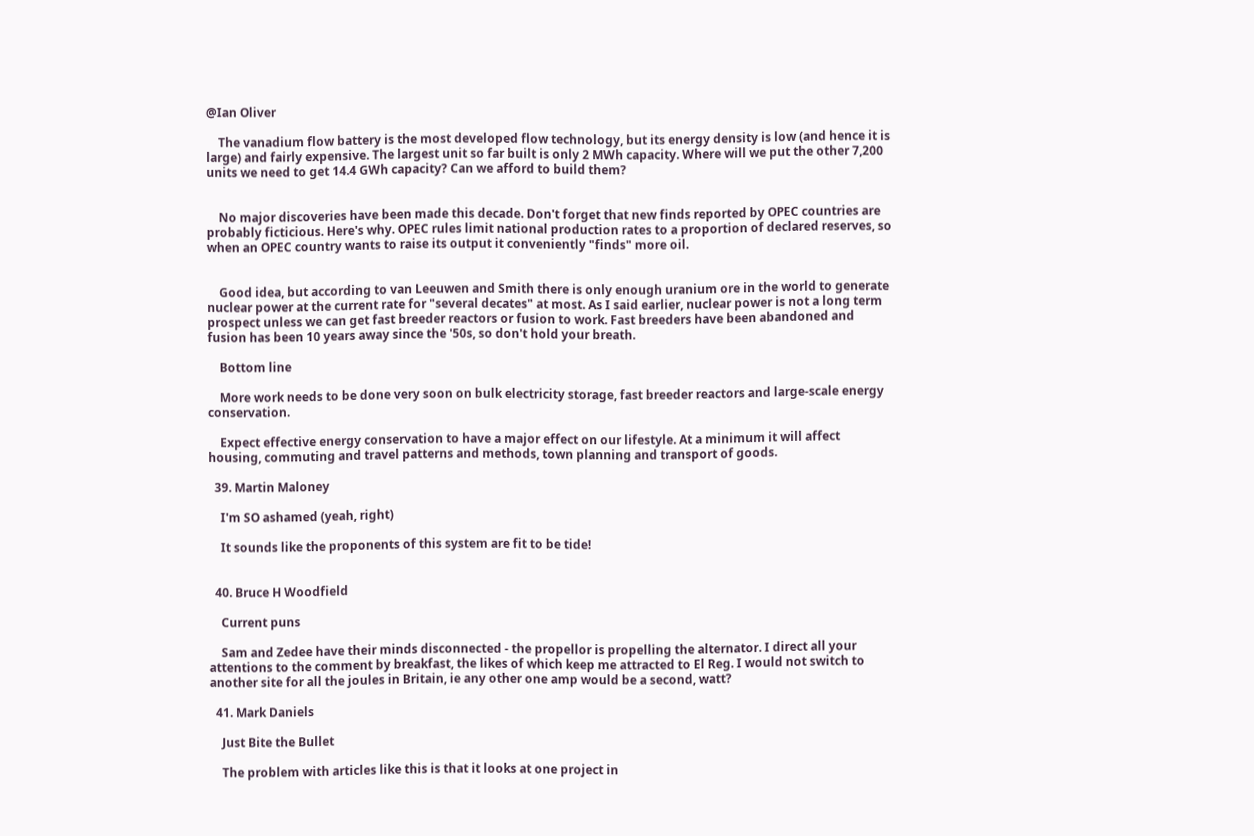@Ian Oliver

    The vanadium flow battery is the most developed flow technology, but its energy density is low (and hence it is large) and fairly expensive. The largest unit so far built is only 2 MWh capacity. Where will we put the other 7,200 units we need to get 14.4 GWh capacity? Can we afford to build them?


    No major discoveries have been made this decade. Don't forget that new finds reported by OPEC countries are probably ficticious. Here's why. OPEC rules limit national production rates to a proportion of declared reserves, so when an OPEC country wants to raise its output it conveniently "finds" more oil.


    Good idea, but according to van Leeuwen and Smith there is only enough uranium ore in the world to generate nuclear power at the current rate for "several decates" at most. As I said earlier, nuclear power is not a long term prospect unless we can get fast breeder reactors or fusion to work. Fast breeders have been abandoned and fusion has been 10 years away since the '50s, so don't hold your breath.

    Bottom line

    More work needs to be done very soon on bulk electricity storage, fast breeder reactors and large-scale energy conservation.

    Expect effective energy conservation to have a major effect on our lifestyle. At a minimum it will affect housing, commuting and travel patterns and methods, town planning and transport of goods.

  39. Martin Maloney

    I'm SO ashamed (yeah, right)

    It sounds like the proponents of this system are fit to be tide!


  40. Bruce H Woodfield

    Current puns

    Sam and Zedee have their minds disconnected - the propellor is propelling the alternator. I direct all your attentions to the comment by breakfast, the likes of which keep me attracted to El Reg. I would not switch to another site for all the joules in Britain, ie any other one amp would be a second, watt?

  41. Mark Daniels

    Just Bite the Bullet

    The problem with articles like this is that it looks at one project in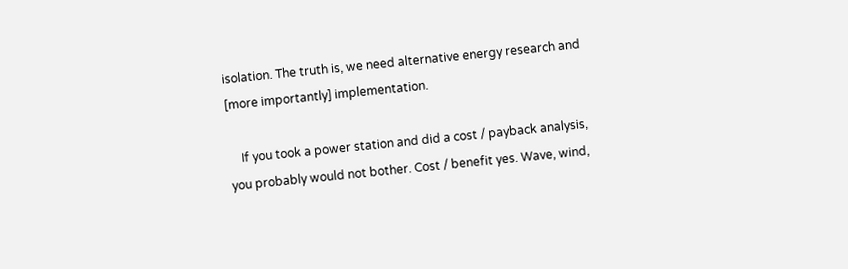isolation. The truth is, we need alternative energy research and [more importantly] implementation.

    If you took a power station and did a cost / payback analysis, you probably would not bother. Cost / benefit yes. Wave, wind,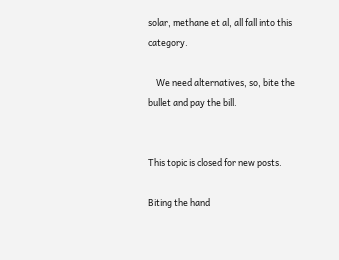solar, methane et al, all fall into this category.

    We need alternatives, so, bite the bullet and pay the bill.


This topic is closed for new posts.

Biting the hand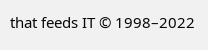that feeds IT © 1998–2022